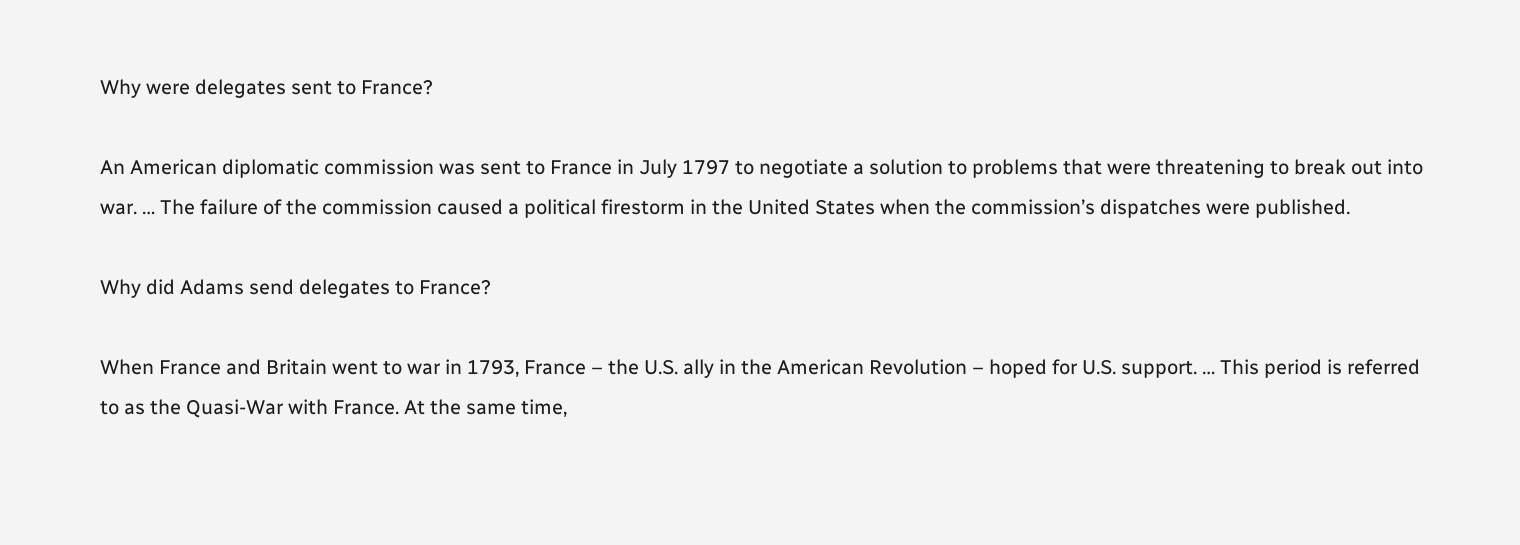Why were delegates sent to France?

An American diplomatic commission was sent to France in July 1797 to negotiate a solution to problems that were threatening to break out into war. … The failure of the commission caused a political firestorm in the United States when the commission’s dispatches were published.

Why did Adams send delegates to France?

When France and Britain went to war in 1793, France – the U.S. ally in the American Revolution – hoped for U.S. support. … This period is referred to as the Quasi-War with France. At the same time,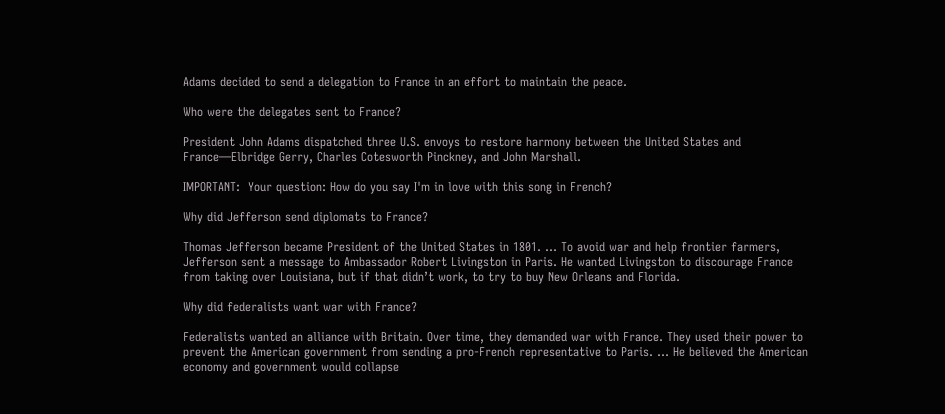Adams decided to send a delegation to France in an effort to maintain the peace.

Who were the delegates sent to France?

President John Adams dispatched three U.S. envoys to restore harmony between the United States and France—Elbridge Gerry, Charles Cotesworth Pinckney, and John Marshall.

IMPORTANT:  Your question: How do you say I'm in love with this song in French?

Why did Jefferson send diplomats to France?

Thomas Jefferson became President of the United States in 1801. … To avoid war and help frontier farmers, Jefferson sent a message to Ambassador Robert Livingston in Paris. He wanted Livingston to discourage France from taking over Louisiana, but if that didn’t work, to try to buy New Orleans and Florida.

Why did federalists want war with France?

Federalists wanted an alliance with Britain. Over time, they demanded war with France. They used their power to prevent the American government from sending a pro-French representative to Paris. … He believed the American economy and government would collapse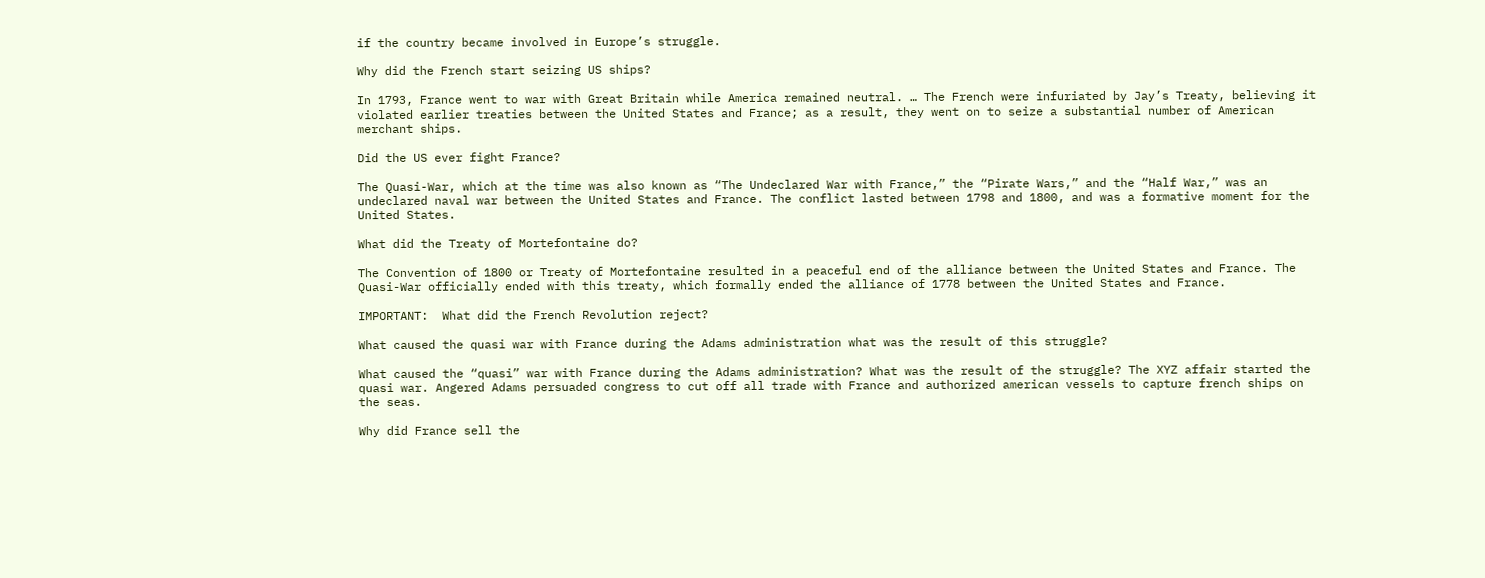if the country became involved in Europe’s struggle.

Why did the French start seizing US ships?

In 1793, France went to war with Great Britain while America remained neutral. … The French were infuriated by Jay’s Treaty, believing it violated earlier treaties between the United States and France; as a result, they went on to seize a substantial number of American merchant ships.

Did the US ever fight France?

The Quasi-War, which at the time was also known as “The Undeclared War with France,” the “Pirate Wars,” and the “Half War,” was an undeclared naval war between the United States and France. The conflict lasted between 1798 and 1800, and was a formative moment for the United States.

What did the Treaty of Mortefontaine do?

The Convention of 1800 or Treaty of Mortefontaine resulted in a peaceful end of the alliance between the United States and France. The Quasi-War officially ended with this treaty, which formally ended the alliance of 1778 between the United States and France.

IMPORTANT:  What did the French Revolution reject?

What caused the quasi war with France during the Adams administration what was the result of this struggle?

What caused the “quasi” war with France during the Adams administration? What was the result of the struggle? The XYZ affair started the quasi war. Angered Adams persuaded congress to cut off all trade with France and authorized american vessels to capture french ships on the seas.

Why did France sell the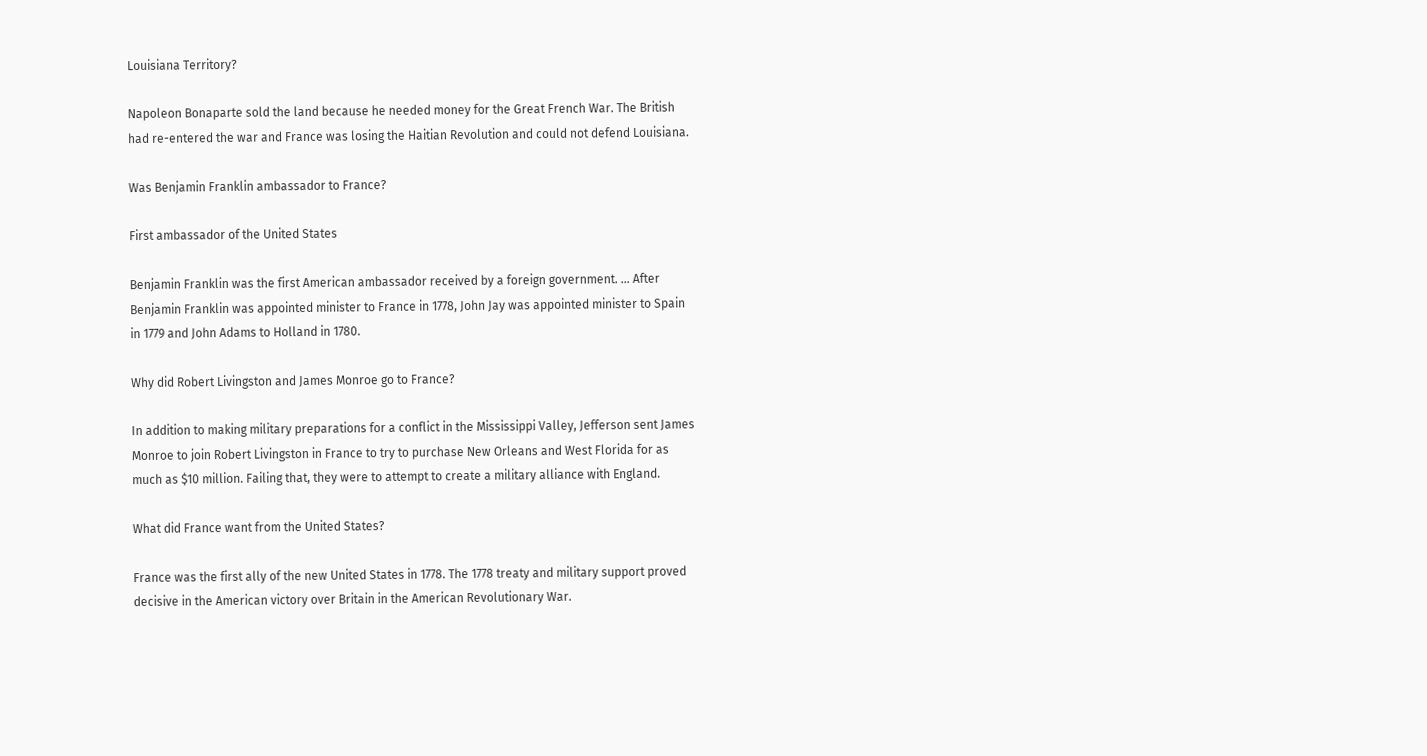Louisiana Territory?

Napoleon Bonaparte sold the land because he needed money for the Great French War. The British had re-entered the war and France was losing the Haitian Revolution and could not defend Louisiana.

Was Benjamin Franklin ambassador to France?

First ambassador of the United States

Benjamin Franklin was the first American ambassador received by a foreign government. … After Benjamin Franklin was appointed minister to France in 1778, John Jay was appointed minister to Spain in 1779 and John Adams to Holland in 1780.

Why did Robert Livingston and James Monroe go to France?

In addition to making military preparations for a conflict in the Mississippi Valley, Jefferson sent James Monroe to join Robert Livingston in France to try to purchase New Orleans and West Florida for as much as $10 million. Failing that, they were to attempt to create a military alliance with England.

What did France want from the United States?

France was the first ally of the new United States in 1778. The 1778 treaty and military support proved decisive in the American victory over Britain in the American Revolutionary War.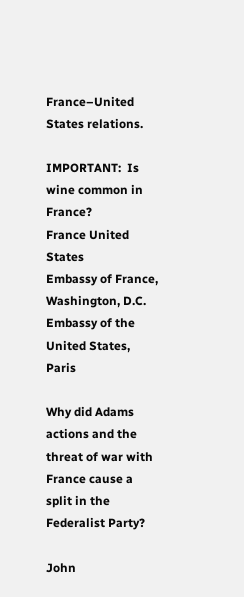France–United States relations.

IMPORTANT:  Is wine common in France?
France United States
Embassy of France, Washington, D.C. Embassy of the United States, Paris

Why did Adams actions and the threat of war with France cause a split in the Federalist Party?

John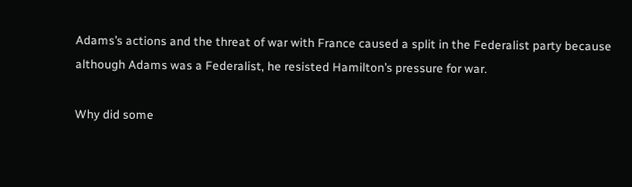Adams’s actions and the threat of war with France caused a split in the Federalist party because although Adams was a Federalist, he resisted Hamilton’s pressure for war.

Why did some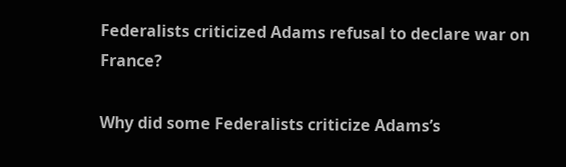Federalists criticized Adams refusal to declare war on France?

Why did some Federalists criticize Adams’s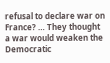refusal to declare war on France? … They thought a war would weaken the Democratic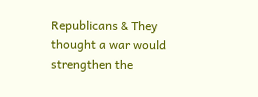Republicans & They thought a war would strengthen the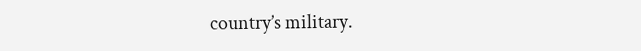country’s military.